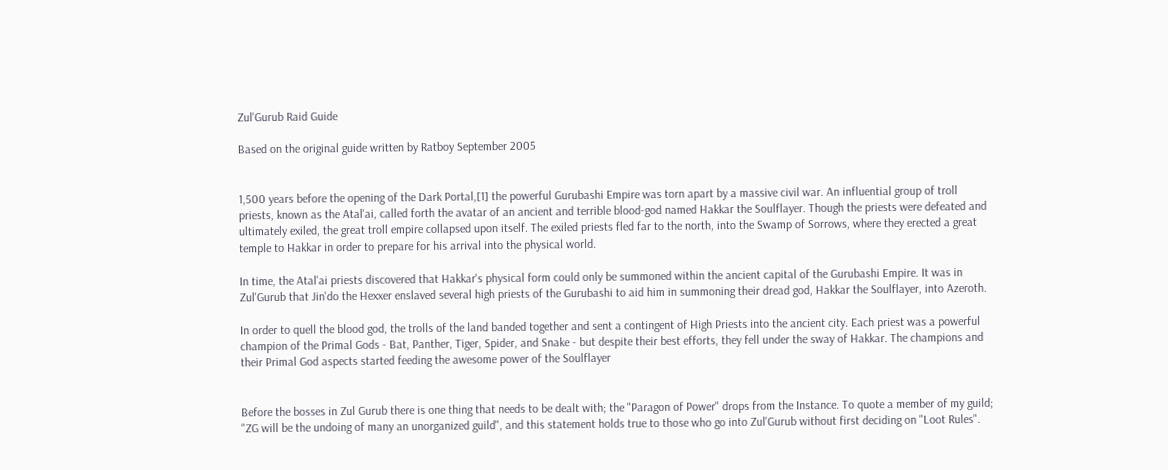Zul'Gurub Raid Guide

Based on the original guide written by Ratboy September 2005


1,500 years before the opening of the Dark Portal,[1] the powerful Gurubashi Empire was torn apart by a massive civil war. An influential group of troll priests, known as the Atal'ai, called forth the avatar of an ancient and terrible blood-god named Hakkar the Soulflayer. Though the priests were defeated and ultimately exiled, the great troll empire collapsed upon itself. The exiled priests fled far to the north, into the Swamp of Sorrows, where they erected a great temple to Hakkar in order to prepare for his arrival into the physical world.

In time, the Atal'ai priests discovered that Hakkar's physical form could only be summoned within the ancient capital of the Gurubashi Empire. It was in Zul'Gurub that Jin'do the Hexxer enslaved several high priests of the Gurubashi to aid him in summoning their dread god, Hakkar the Soulflayer, into Azeroth.

In order to quell the blood god, the trolls of the land banded together and sent a contingent of High Priests into the ancient city. Each priest was a powerful champion of the Primal Gods - Bat, Panther, Tiger, Spider, and Snake - but despite their best efforts, they fell under the sway of Hakkar. The champions and their Primal God aspects started feeding the awesome power of the Soulflayer


Before the bosses in Zul Gurub there is one thing that needs to be dealt with; the "Paragon of Power" drops from the Instance. To quote a member of my guild; "ZG will be the undoing of many an unorganized guild", and this statement holds true to those who go into Zul'Gurub without first deciding on "Loot Rules".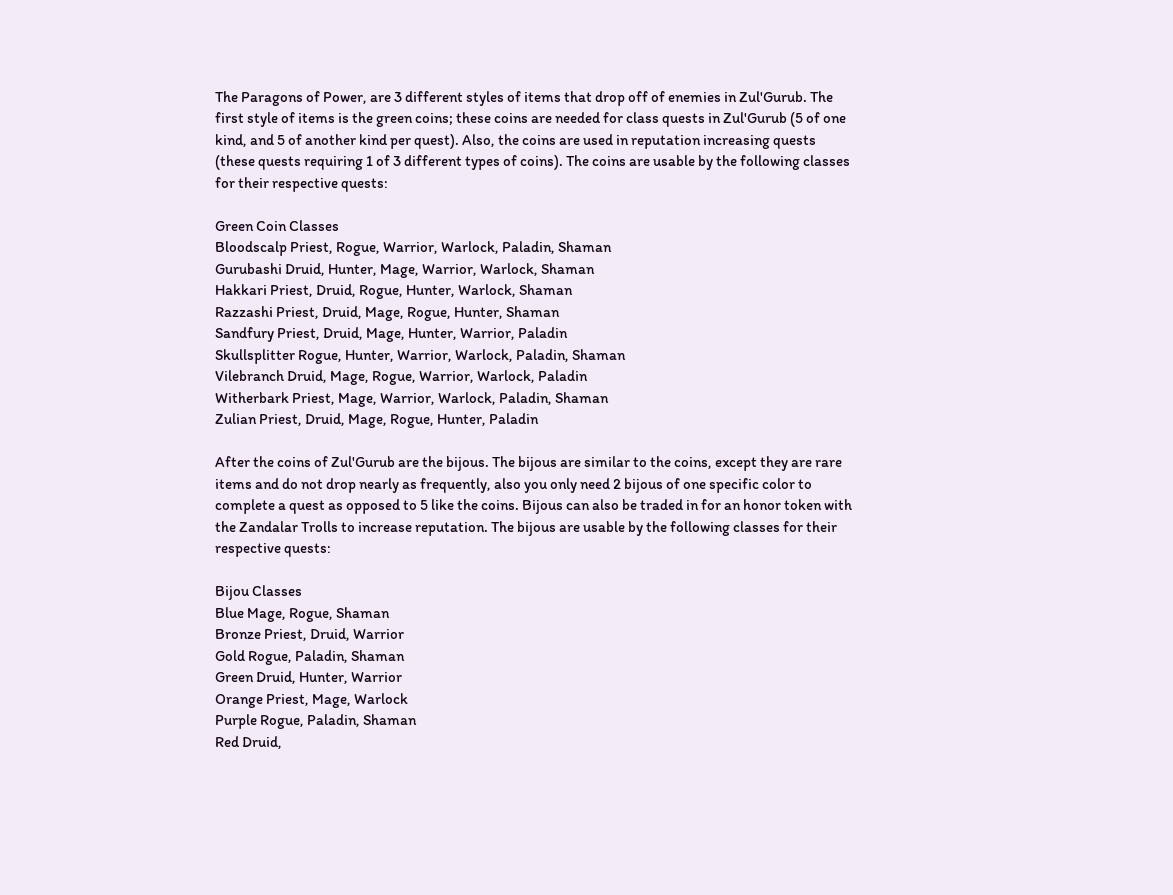The Paragons of Power, are 3 different styles of items that drop off of enemies in Zul'Gurub. The first style of items is the green coins; these coins are needed for class quests in Zul'Gurub (5 of one kind, and 5 of another kind per quest). Also, the coins are used in reputation increasing quests (these quests requiring 1 of 3 different types of coins). The coins are usable by the following classes for their respective quests:

Green Coin Classes
Bloodscalp Priest, Rogue, Warrior, Warlock, Paladin, Shaman
Gurubashi Druid, Hunter, Mage, Warrior, Warlock, Shaman
Hakkari Priest, Druid, Rogue, Hunter, Warlock, Shaman
Razzashi Priest, Druid, Mage, Rogue, Hunter, Shaman
Sandfury Priest, Druid, Mage, Hunter, Warrior, Paladin
Skullsplitter Rogue, Hunter, Warrior, Warlock, Paladin, Shaman
Vilebranch Druid, Mage, Rogue, Warrior, Warlock, Paladin
Witherbark Priest, Mage, Warrior, Warlock, Paladin, Shaman
Zulian Priest, Druid, Mage, Rogue, Hunter, Paladin

After the coins of Zul'Gurub are the bijous. The bijous are similar to the coins, except they are rare items and do not drop nearly as frequently, also you only need 2 bijous of one specific color to complete a quest as opposed to 5 like the coins. Bijous can also be traded in for an honor token with the Zandalar Trolls to increase reputation. The bijous are usable by the following classes for their respective quests:

Bijou Classes
Blue Mage, Rogue, Shaman
Bronze Priest, Druid, Warrior
Gold Rogue, Paladin, Shaman
Green Druid, Hunter, Warrior
Orange Priest, Mage, Warlock
Purple Rogue, Paladin, Shaman
Red Druid,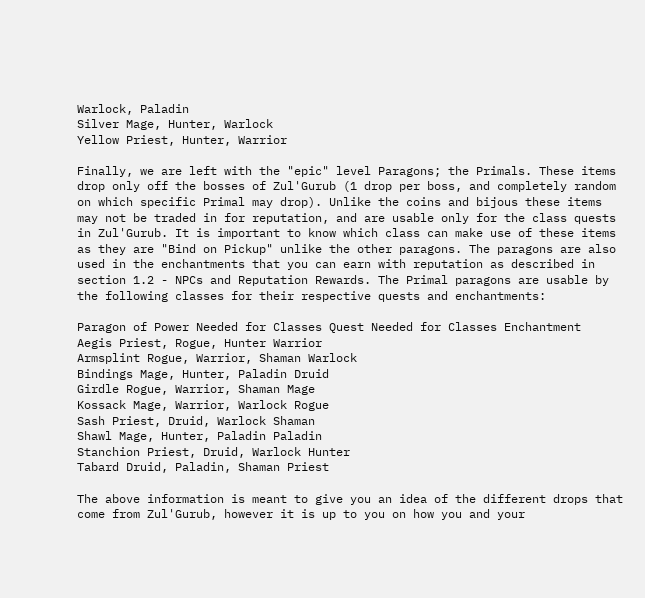Warlock, Paladin
Silver Mage, Hunter, Warlock
Yellow Priest, Hunter, Warrior

Finally, we are left with the "epic" level Paragons; the Primals. These items drop only off the bosses of Zul'Gurub (1 drop per boss, and completely random on which specific Primal may drop). Unlike the coins and bijous these items may not be traded in for reputation, and are usable only for the class quests in Zul'Gurub. It is important to know which class can make use of these items as they are "Bind on Pickup" unlike the other paragons. The paragons are also used in the enchantments that you can earn with reputation as described in section 1.2 - NPCs and Reputation Rewards. The Primal paragons are usable by the following classes for their respective quests and enchantments:

Paragon of Power Needed for Classes Quest Needed for Classes Enchantment
Aegis Priest, Rogue, Hunter Warrior
Armsplint Rogue, Warrior, Shaman Warlock
Bindings Mage, Hunter, Paladin Druid
Girdle Rogue, Warrior, Shaman Mage
Kossack Mage, Warrior, Warlock Rogue
Sash Priest, Druid, Warlock Shaman
Shawl Mage, Hunter, Paladin Paladin
Stanchion Priest, Druid, Warlock Hunter
Tabard Druid, Paladin, Shaman Priest

The above information is meant to give you an idea of the different drops that come from Zul'Gurub, however it is up to you on how you and your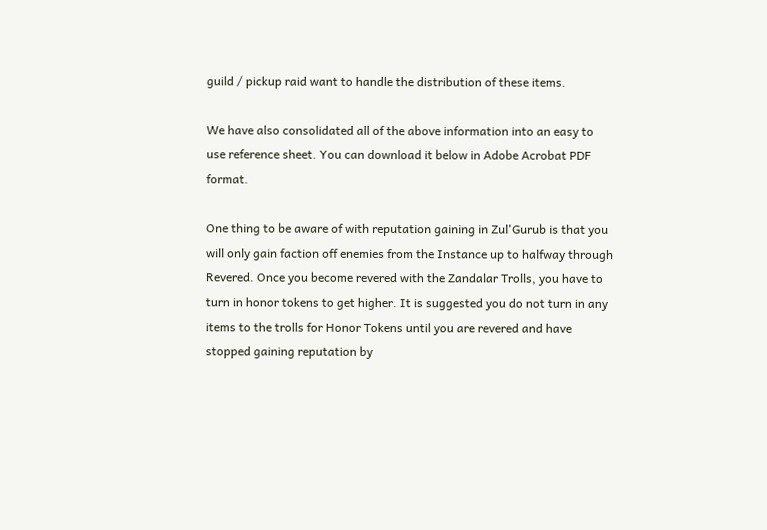guild / pickup raid want to handle the distribution of these items.

We have also consolidated all of the above information into an easy to use reference sheet. You can download it below in Adobe Acrobat PDF format.

One thing to be aware of with reputation gaining in Zul'Gurub is that you will only gain faction off enemies from the Instance up to halfway through Revered. Once you become revered with the Zandalar Trolls, you have to turn in honor tokens to get higher. It is suggested you do not turn in any items to the trolls for Honor Tokens until you are revered and have stopped gaining reputation by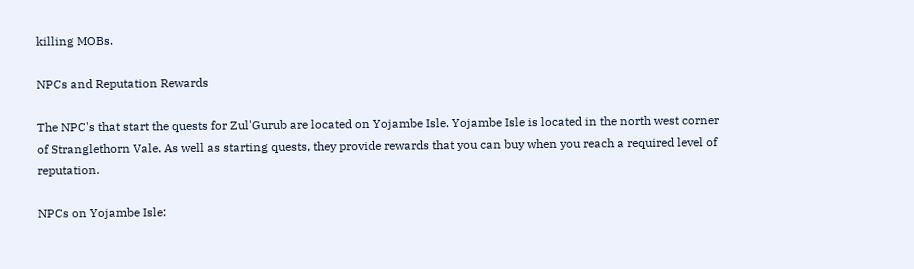killing MOBs.

NPCs and Reputation Rewards

The NPC's that start the quests for Zul'Gurub are located on Yojambe Isle. Yojambe Isle is located in the north west corner of Stranglethorn Vale. As well as starting quests, they provide rewards that you can buy when you reach a required level of reputation.

NPCs on Yojambe Isle: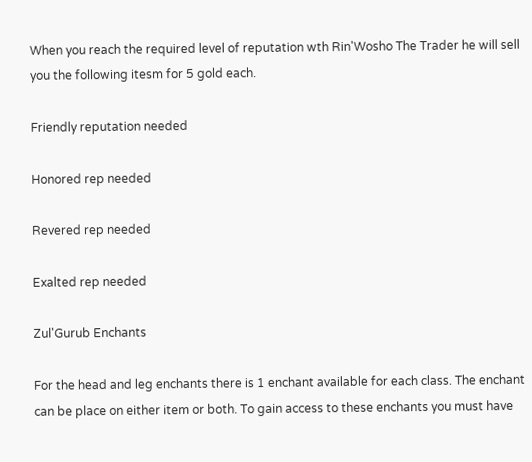When you reach the required level of reputation wth Rin'Wosho The Trader he will sell you the following itesm for 5 gold each.

Friendly reputation needed

Honored rep needed

Revered rep needed

Exalted rep needed

Zul'Gurub Enchants

For the head and leg enchants there is 1 enchant available for each class. The enchant can be place on either item or both. To gain access to these enchants you must have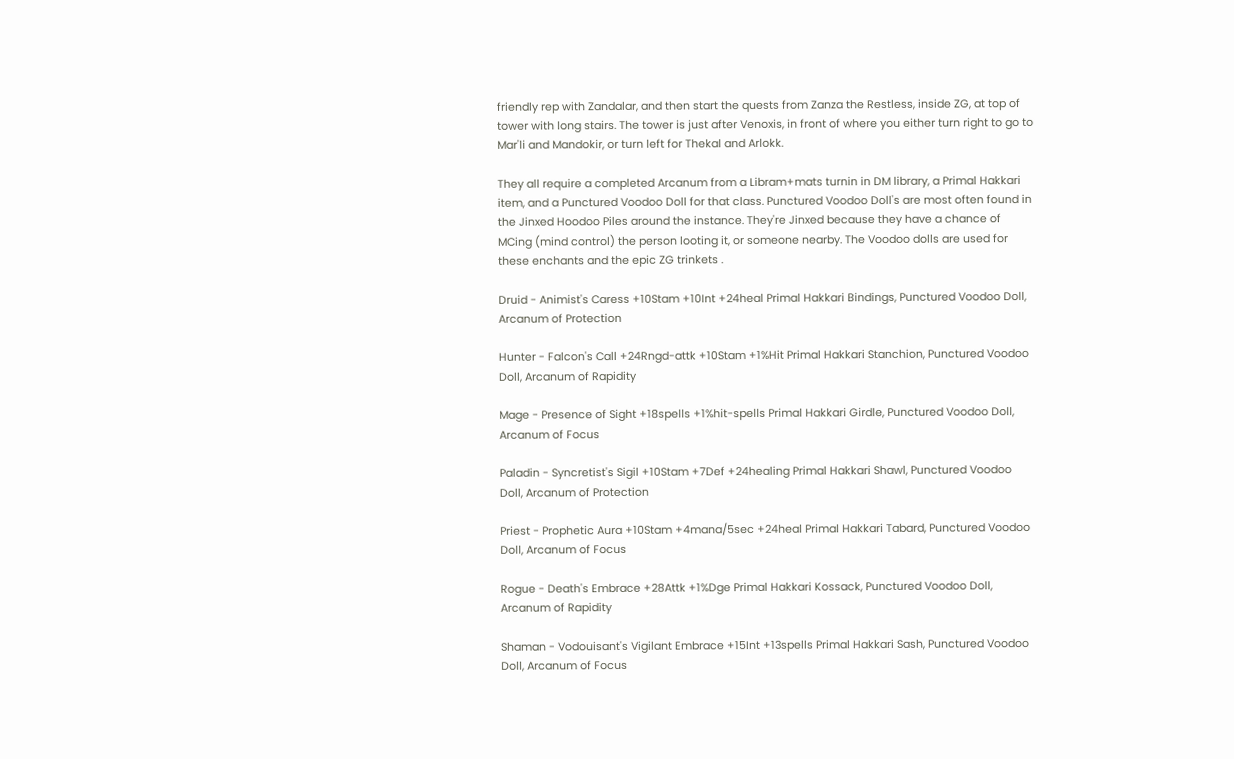friendly rep with Zandalar, and then start the quests from Zanza the Restless, inside ZG, at top of tower with long stairs. The tower is just after Venoxis, in front of where you either turn right to go to Mar'li and Mandokir, or turn left for Thekal and Arlokk.

They all require a completed Arcanum from a Libram+mats turnin in DM library, a Primal Hakkari item, and a Punctured Voodoo Doll for that class. Punctured Voodoo Doll's are most often found in the Jinxed Hoodoo Piles around the instance. They're Jinxed because they have a chance of MCing (mind control) the person looting it, or someone nearby. The Voodoo dolls are used for these enchants and the epic ZG trinkets .

Druid - Animist's Caress +10Stam +10Int +24heal Primal Hakkari Bindings, Punctured Voodoo Doll, Arcanum of Protection

Hunter - Falcon's Call +24Rngd-attk +10Stam +1%Hit Primal Hakkari Stanchion, Punctured Voodoo Doll, Arcanum of Rapidity

Mage - Presence of Sight +18spells +1%hit-spells Primal Hakkari Girdle, Punctured Voodoo Doll, Arcanum of Focus

Paladin - Syncretist's Sigil +10Stam +7Def +24healing Primal Hakkari Shawl, Punctured Voodoo Doll, Arcanum of Protection

Priest - Prophetic Aura +10Stam +4mana/5sec +24heal Primal Hakkari Tabard, Punctured Voodoo Doll, Arcanum of Focus

Rogue - Death's Embrace +28Attk +1%Dge Primal Hakkari Kossack, Punctured Voodoo Doll, Arcanum of Rapidity

Shaman - Vodouisant's Vigilant Embrace +15Int +13spells Primal Hakkari Sash, Punctured Voodoo Doll, Arcanum of Focus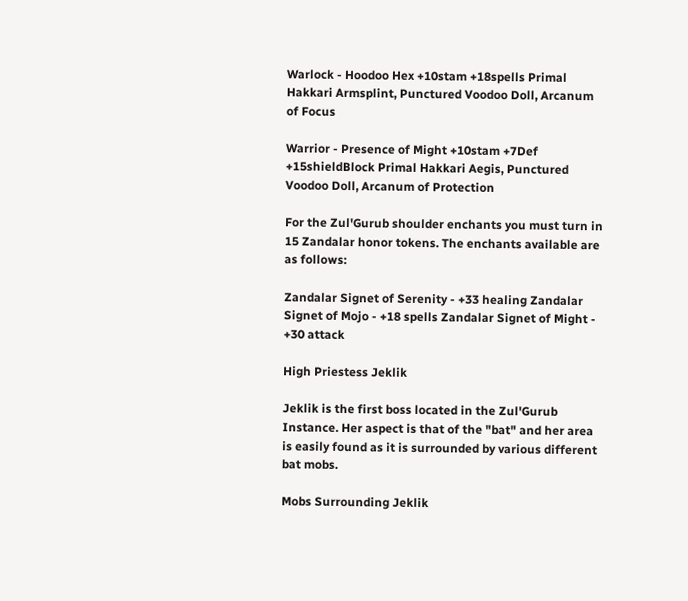Warlock - Hoodoo Hex +10stam +18spells Primal Hakkari Armsplint, Punctured Voodoo Doll, Arcanum of Focus

Warrior - Presence of Might +10stam +7Def +15shieldBlock Primal Hakkari Aegis, Punctured Voodoo Doll, Arcanum of Protection

For the Zul'Gurub shoulder enchants you must turn in 15 Zandalar honor tokens. The enchants available are as follows:

Zandalar Signet of Serenity - +33 healing Zandalar Signet of Mojo - +18 spells Zandalar Signet of Might - +30 attack

High Priestess Jeklik

Jeklik is the first boss located in the Zul'Gurub Instance. Her aspect is that of the "bat" and her area is easily found as it is surrounded by various different bat mobs.

Mobs Surrounding Jeklik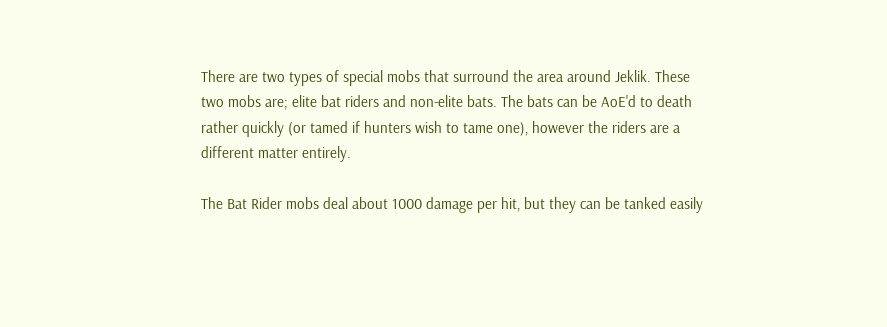There are two types of special mobs that surround the area around Jeklik. These two mobs are; elite bat riders and non-elite bats. The bats can be AoE'd to death rather quickly (or tamed if hunters wish to tame one), however the riders are a different matter entirely.

The Bat Rider mobs deal about 1000 damage per hit, but they can be tanked easily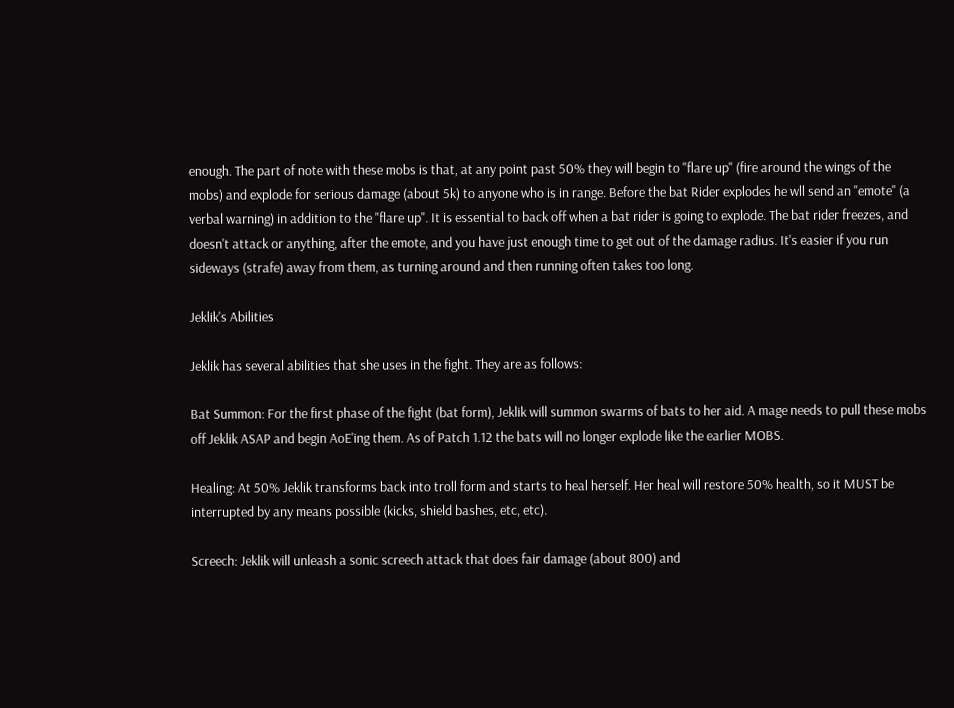enough. The part of note with these mobs is that, at any point past 50% they will begin to "flare up" (fire around the wings of the mobs) and explode for serious damage (about 5k) to anyone who is in range. Before the bat Rider explodes he wll send an "emote" (a verbal warning) in addition to the "flare up". It is essential to back off when a bat rider is going to explode. The bat rider freezes, and doesn't attack or anything, after the emote, and you have just enough time to get out of the damage radius. It's easier if you run sideways (strafe) away from them, as turning around and then running often takes too long.

Jeklik's Abilities

Jeklik has several abilities that she uses in the fight. They are as follows:

Bat Summon: For the first phase of the fight (bat form), Jeklik will summon swarms of bats to her aid. A mage needs to pull these mobs off Jeklik ASAP and begin AoE'ing them. As of Patch 1.12 the bats will no longer explode like the earlier MOBS.

Healing: At 50% Jeklik transforms back into troll form and starts to heal herself. Her heal will restore 50% health, so it MUST be interrupted by any means possible (kicks, shield bashes, etc, etc).

Screech: Jeklik will unleash a sonic screech attack that does fair damage (about 800) and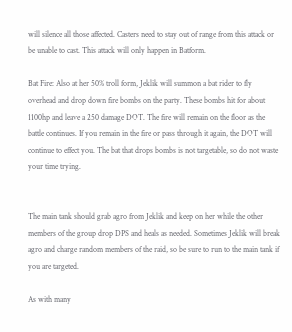will silence all those affected. Casters need to stay out of range from this attack or be unable to cast. This attack will only happen in Batform.

Bat Fire: Also at her 50% troll form, Jeklik will summon a bat rider to fly overhead and drop down fire bombs on the party. These bombs hit for about 1100hp and leave a 250 damage DOT. The fire will remain on the floor as the battle continues. If you remain in the fire or pass through it again, the DOT will continue to effect you. The bat that drops bombs is not targetable, so do not waste your time trying.


The main tank should grab agro from Jeklik and keep on her while the other members of the group drop DPS and heals as needed. Sometimes Jeklik will break agro and charge random members of the raid, so be sure to run to the main tank if you are targeted.

As with many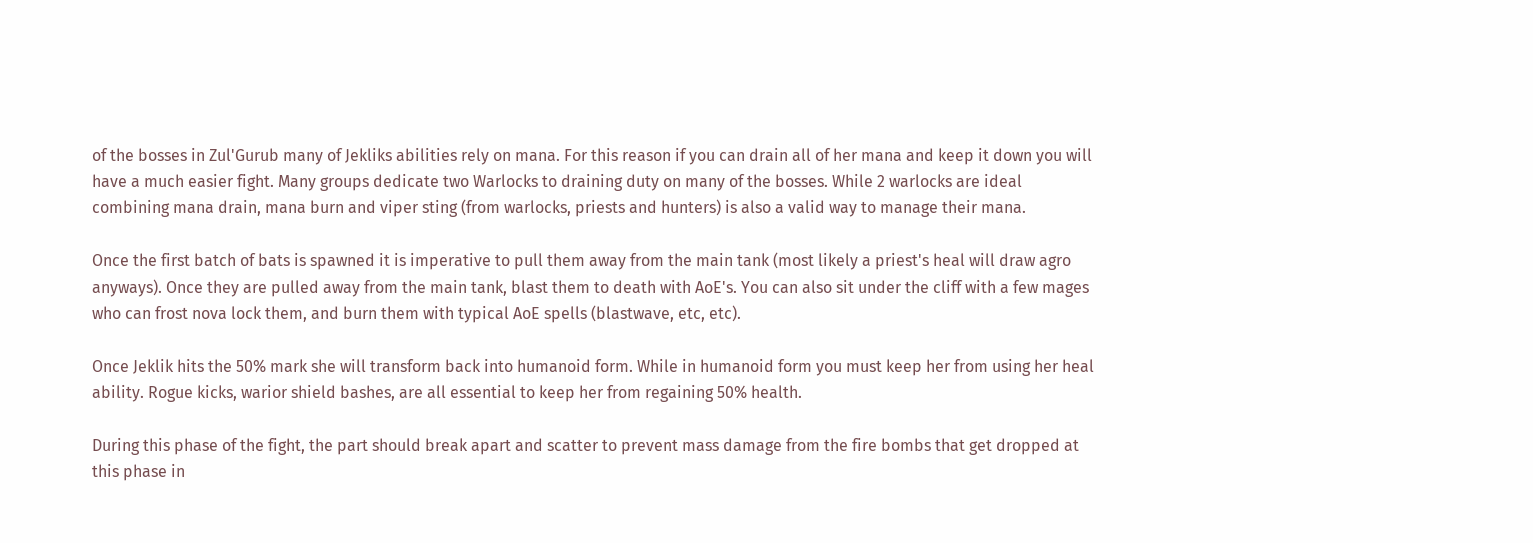of the bosses in Zul'Gurub many of Jekliks abilities rely on mana. For this reason if you can drain all of her mana and keep it down you will have a much easier fight. Many groups dedicate two Warlocks to draining duty on many of the bosses. While 2 warlocks are ideal combining mana drain, mana burn and viper sting (from warlocks, priests and hunters) is also a valid way to manage their mana.

Once the first batch of bats is spawned it is imperative to pull them away from the main tank (most likely a priest's heal will draw agro anyways). Once they are pulled away from the main tank, blast them to death with AoE's. You can also sit under the cliff with a few mages who can frost nova lock them, and burn them with typical AoE spells (blastwave, etc, etc).

Once Jeklik hits the 50% mark she will transform back into humanoid form. While in humanoid form you must keep her from using her heal ability. Rogue kicks, warior shield bashes, are all essential to keep her from regaining 50% health.

During this phase of the fight, the part should break apart and scatter to prevent mass damage from the fire bombs that get dropped at this phase in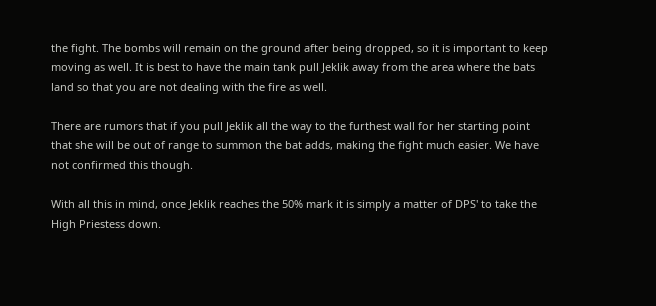the fight. The bombs will remain on the ground after being dropped, so it is important to keep moving as well. It is best to have the main tank pull Jeklik away from the area where the bats land so that you are not dealing with the fire as well.

There are rumors that if you pull Jeklik all the way to the furthest wall for her starting point that she will be out of range to summon the bat adds, making the fight much easier. We have not confirmed this though.

With all this in mind, once Jeklik reaches the 50% mark it is simply a matter of DPS' to take the High Priestess down.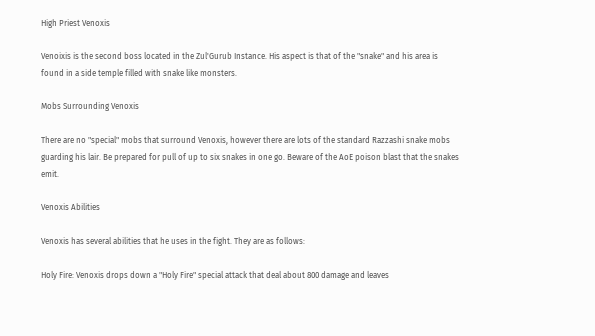High Priest Venoxis

Venoixis is the second boss located in the Zul'Gurub Instance. His aspect is that of the "snake" and his area is found in a side temple filled with snake like monsters.

Mobs Surrounding Venoxis

There are no "special" mobs that surround Venoxis, however there are lots of the standard Razzashi snake mobs guarding his lair. Be prepared for pull of up to six snakes in one go. Beware of the AoE poison blast that the snakes emit.

Venoxis Abilities

Venoxis has several abilities that he uses in the fight. They are as follows:

Holy Fire: Venoxis drops down a "Holy Fire" special attack that deal about 800 damage and leaves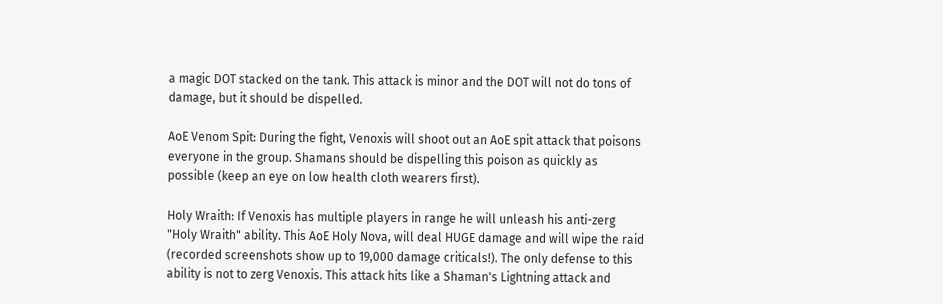a magic DOT stacked on the tank. This attack is minor and the DOT will not do tons of damage, but it should be dispelled.

AoE Venom Spit: During the fight, Venoxis will shoot out an AoE spit attack that poisons everyone in the group. Shamans should be dispelling this poison as quickly as possible (keep an eye on low health cloth wearers first).

Holy Wraith: If Venoxis has multiple players in range he will unleash his anti-zerg "Holy Wraith" ability. This AoE Holy Nova, will deal HUGE damage and will wipe the raid (recorded screenshots show up to 19,000 damage criticals!). The only defense to this ability is not to zerg Venoxis. This attack hits like a Shaman's Lightning attack and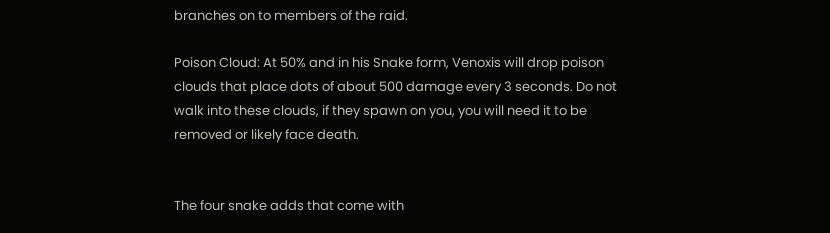branches on to members of the raid.

Poison Cloud: At 50% and in his Snake form, Venoxis will drop poison clouds that place dots of about 500 damage every 3 seconds. Do not walk into these clouds, if they spawn on you, you will need it to be removed or likely face death.


The four snake adds that come with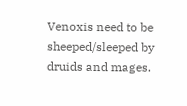Venoxis need to be sheeped/sleeped by druids and mages.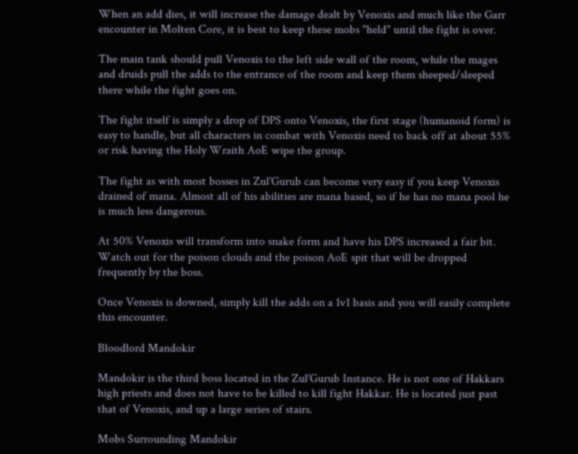When an add dies, it will increase the damage dealt by Venoxis and much like the Garr encounter in Molten Core, it is best to keep these mobs "held" until the fight is over.

The main tank should pull Venoxis to the left side wall of the room, while the mages and druids pull the adds to the entrance of the room and keep them sheeped/sleeped there while the fight goes on.

The fight itself is simply a drop of DPS onto Venoxis, the first stage (humanoid form) is easy to handle, but all characters in combat with Venoxis need to back off at about 55% or risk having the Holy Wraith AoE wipe the group.

The fight as with most bosses in Zul'Gurub can become very easy if you keep Venoxis drained of mana. Almost all of his abilities are mana based, so if he has no mana pool he is much less dangerous.

At 50% Venoxis will transform into snake form and have his DPS increased a fair bit. Watch out for the poison clouds and the poison AoE spit that will be dropped frequently by the boss.

Once Venoxis is downed, simply kill the adds on a 1v1 basis and you will easily complete this encounter.

Bloodlord Mandokir

Mandokir is the third boss located in the Zul'Gurub Instance. He is not one of Hakkars high priests and does not have to be killed to kill fight Hakkar. He is located just past that of Venoxis, and up a large series of stairs.

Mobs Surrounding Mandokir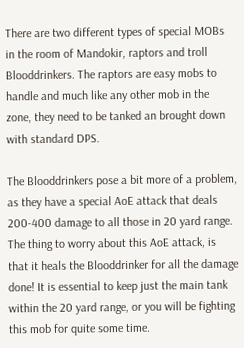There are two different types of special MOBs in the room of Mandokir, raptors and troll Blooddrinkers. The raptors are easy mobs to handle and much like any other mob in the zone, they need to be tanked an brought down with standard DPS.

The Blooddrinkers pose a bit more of a problem, as they have a special AoE attack that deals 200-400 damage to all those in 20 yard range. The thing to worry about this AoE attack, is that it heals the Blooddrinker for all the damage done! It is essential to keep just the main tank within the 20 yard range, or you will be fighting this mob for quite some time.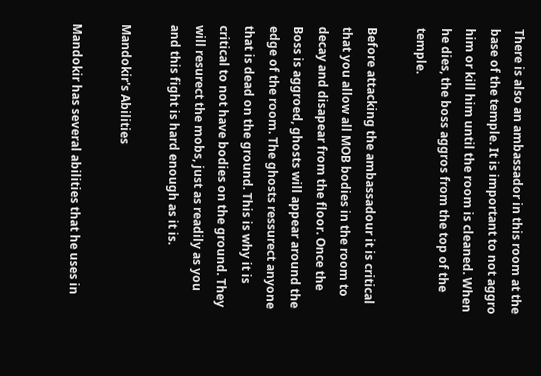There is also an ambassador in this room at the base of the temple. It is important to not aggro him or kill him until the room is cleaned. When he dies, the boss aggros from the top of the temple.

Before attacking the ambassadour it is critical that you allow all MOB bodies in the room to decay and disapear from the floor. Once the Boss is aggroed, ghosts will appear around the edge of the room. The ghosts ressurect anyone that is dead on the ground. This is why it is critical to not have bodies on the ground. They will resurect the mobs, just as readily as you and this fight is hard enough as it is.

Mandokir's Abilities

Mandokir has several abilities that he uses in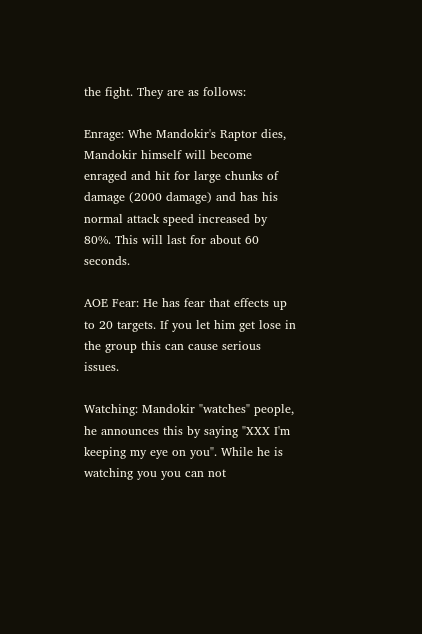the fight. They are as follows:

Enrage: Whe Mandokir's Raptor dies, Mandokir himself will become enraged and hit for large chunks of damage (2000 damage) and has his normal attack speed increased by 80%. This will last for about 60 seconds.

AOE Fear: He has fear that effects up to 20 targets. If you let him get lose in the group this can cause serious issues.

Watching: Mandokir "watches" people, he announces this by saying "XXX I'm keeping my eye on you". While he is watching you you can not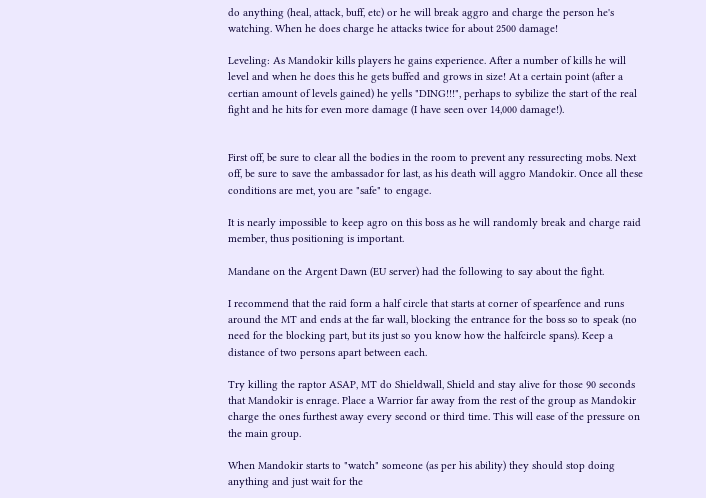do anything (heal, attack, buff, etc) or he will break aggro and charge the person he's watching. When he does charge he attacks twice for about 2500 damage!

Leveling: As Mandokir kills players he gains experience. After a number of kills he will level and when he does this he gets buffed and grows in size! At a certain point (after a certian amount of levels gained) he yells "DING!!!", perhaps to sybilize the start of the real fight and he hits for even more damage (I have seen over 14,000 damage!).


First off, be sure to clear all the bodies in the room to prevent any ressurecting mobs. Next off, be sure to save the ambassador for last, as his death will aggro Mandokir. Once all these conditions are met, you are "safe" to engage.

It is nearly impossible to keep agro on this boss as he will randomly break and charge raid member, thus positioning is important.

Mandane on the Argent Dawn (EU server) had the following to say about the fight.

I recommend that the raid form a half circle that starts at corner of spearfence and runs around the MT and ends at the far wall, blocking the entrance for the boss so to speak (no need for the blocking part, but its just so you know how the halfcircle spans). Keep a distance of two persons apart between each.

Try killing the raptor ASAP, MT do Shieldwall, Shield and stay alive for those 90 seconds that Mandokir is enrage. Place a Warrior far away from the rest of the group as Mandokir charge the ones furthest away every second or third time. This will ease of the pressure on the main group.

When Mandokir starts to "watch" someone (as per his ability) they should stop doing anything and just wait for the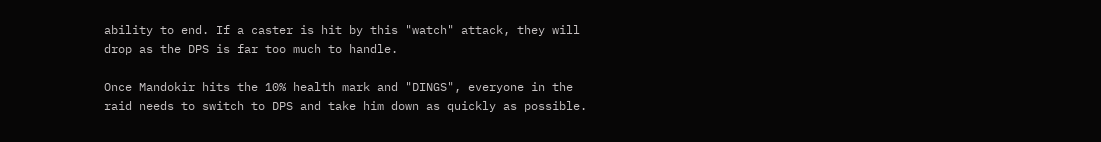ability to end. If a caster is hit by this "watch" attack, they will drop as the DPS is far too much to handle.

Once Mandokir hits the 10% health mark and "DINGS", everyone in the raid needs to switch to DPS and take him down as quickly as possible.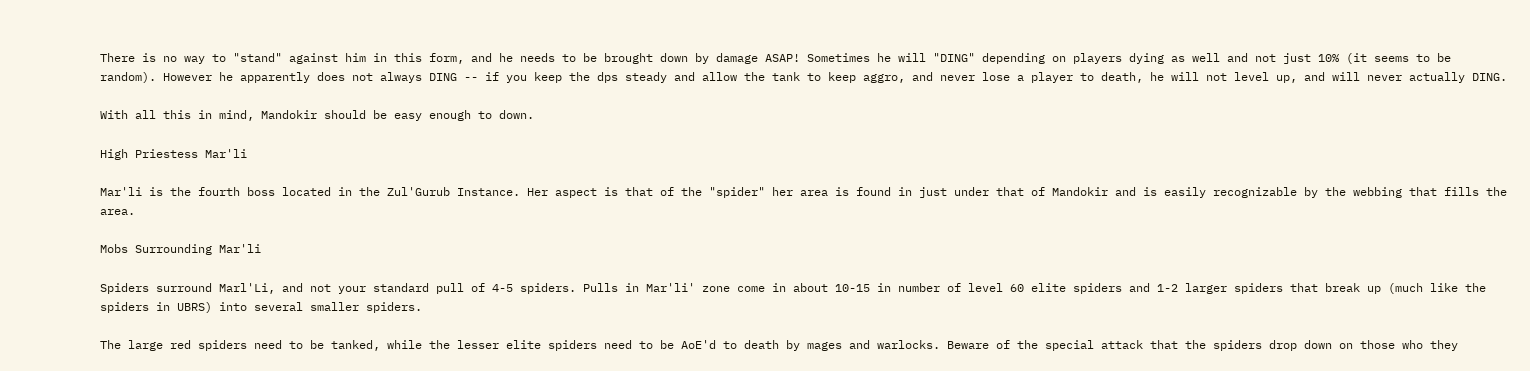There is no way to "stand" against him in this form, and he needs to be brought down by damage ASAP! Sometimes he will "DING" depending on players dying as well and not just 10% (it seems to be random). However he apparently does not always DING -- if you keep the dps steady and allow the tank to keep aggro, and never lose a player to death, he will not level up, and will never actually DING.

With all this in mind, Mandokir should be easy enough to down.

High Priestess Mar'li

Mar'li is the fourth boss located in the Zul'Gurub Instance. Her aspect is that of the "spider" her area is found in just under that of Mandokir and is easily recognizable by the webbing that fills the area.

Mobs Surrounding Mar'li

Spiders surround Marl'Li, and not your standard pull of 4-5 spiders. Pulls in Mar'li' zone come in about 10-15 in number of level 60 elite spiders and 1-2 larger spiders that break up (much like the spiders in UBRS) into several smaller spiders.

The large red spiders need to be tanked, while the lesser elite spiders need to be AoE'd to death by mages and warlocks. Beware of the special attack that the spiders drop down on those who they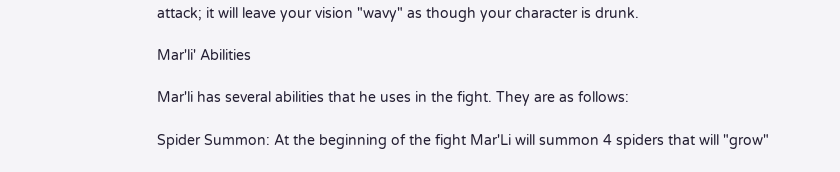attack; it will leave your vision "wavy" as though your character is drunk.

Mar'li' Abilities

Mar'li has several abilities that he uses in the fight. They are as follows:

Spider Summon: At the beginning of the fight Mar'Li will summon 4 spiders that will "grow"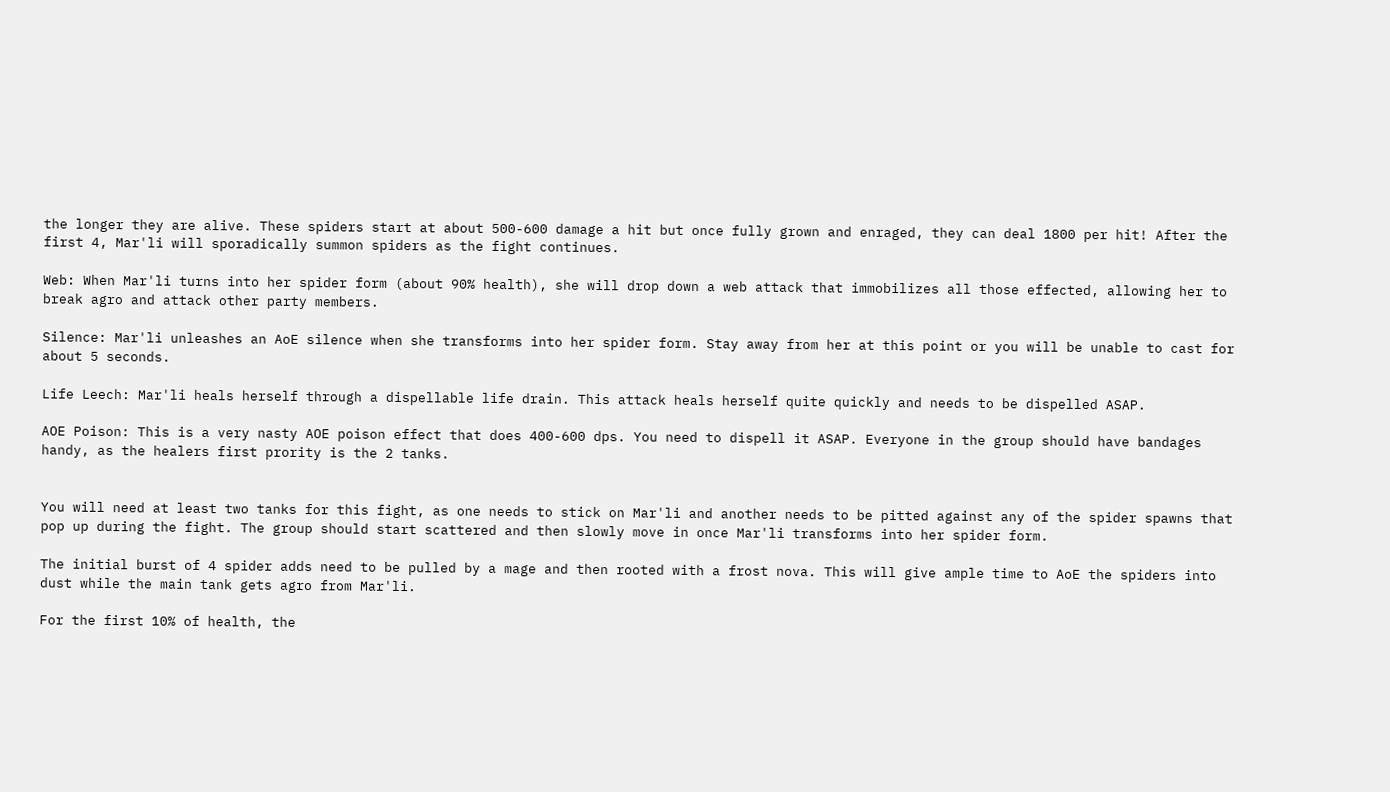the longer they are alive. These spiders start at about 500-600 damage a hit but once fully grown and enraged, they can deal 1800 per hit! After the first 4, Mar'li will sporadically summon spiders as the fight continues.

Web: When Mar'li turns into her spider form (about 90% health), she will drop down a web attack that immobilizes all those effected, allowing her to break agro and attack other party members.

Silence: Mar'li unleashes an AoE silence when she transforms into her spider form. Stay away from her at this point or you will be unable to cast for about 5 seconds.

Life Leech: Mar'li heals herself through a dispellable life drain. This attack heals herself quite quickly and needs to be dispelled ASAP.

AOE Poison: This is a very nasty AOE poison effect that does 400-600 dps. You need to dispell it ASAP. Everyone in the group should have bandages handy, as the healers first prority is the 2 tanks.


You will need at least two tanks for this fight, as one needs to stick on Mar'li and another needs to be pitted against any of the spider spawns that pop up during the fight. The group should start scattered and then slowly move in once Mar'li transforms into her spider form.

The initial burst of 4 spider adds need to be pulled by a mage and then rooted with a frost nova. This will give ample time to AoE the spiders into dust while the main tank gets agro from Mar'li.

For the first 10% of health, the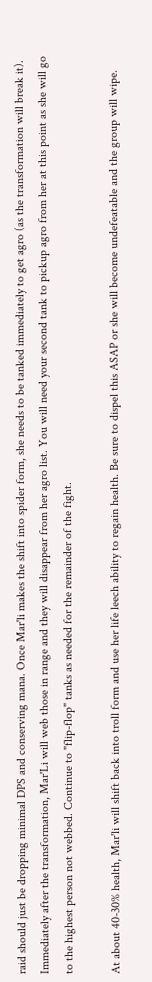raid should just be dropping minimal DPS and conserving mana. Once Mar'li makes the shift into spider form, she needs to be tanked immediately to get agro (as the transformation will break it). Immediately after the transformation, Mar'Li will web those in range and they will disappear from her agro list. You will need your second tank to pickup agro from her at this point as she will go to the highest person not webbed. Continue to "flip-flop" tanks as needed for the remainder of the fight.

At about 40-30% health, Mar'li will shift back into troll form and use her life leech ability to regain health. Be sure to dispel this ASAP or she will become undefeatable and the group will wipe.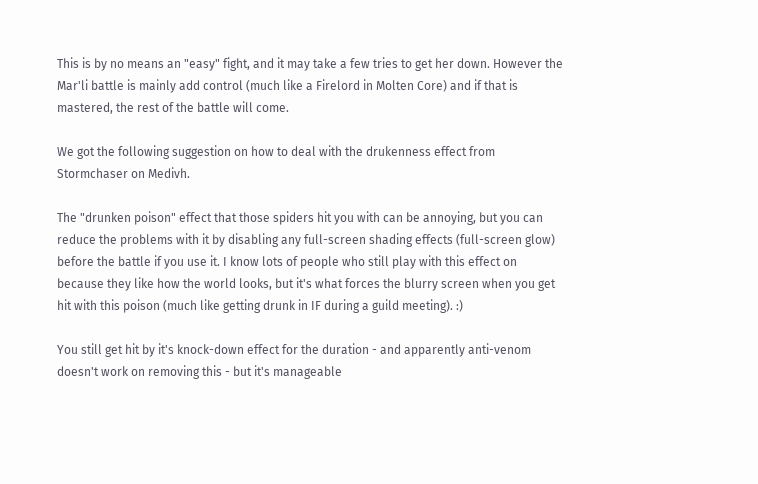This is by no means an "easy" fight, and it may take a few tries to get her down. However the Mar'li battle is mainly add control (much like a Firelord in Molten Core) and if that is mastered, the rest of the battle will come.

We got the following suggestion on how to deal with the drukenness effect from Stormchaser on Medivh.

The "drunken poison" effect that those spiders hit you with can be annoying, but you can reduce the problems with it by disabling any full-screen shading effects (full-screen glow) before the battle if you use it. I know lots of people who still play with this effect on because they like how the world looks, but it's what forces the blurry screen when you get hit with this poison (much like getting drunk in IF during a guild meeting). :)

You still get hit by it's knock-down effect for the duration - and apparently anti-venom doesn't work on removing this - but it's manageable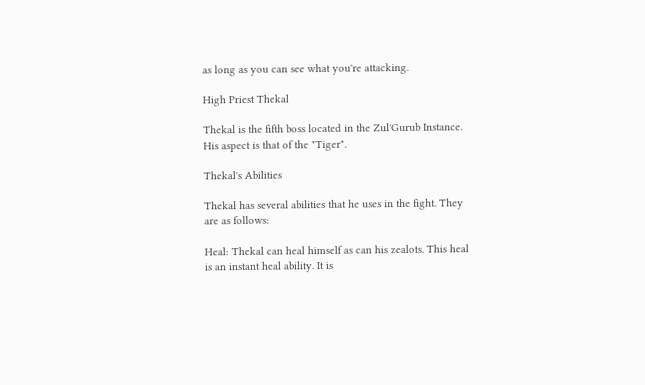as long as you can see what you're attacking.

High Priest Thekal

Thekal is the fifth boss located in the Zul'Gurub Instance. His aspect is that of the "Tiger".

Thekal's Abilities

Thekal has several abilities that he uses in the fight. They are as follows:

Heal: Thekal can heal himself as can his zealots. This heal is an instant heal ability. It is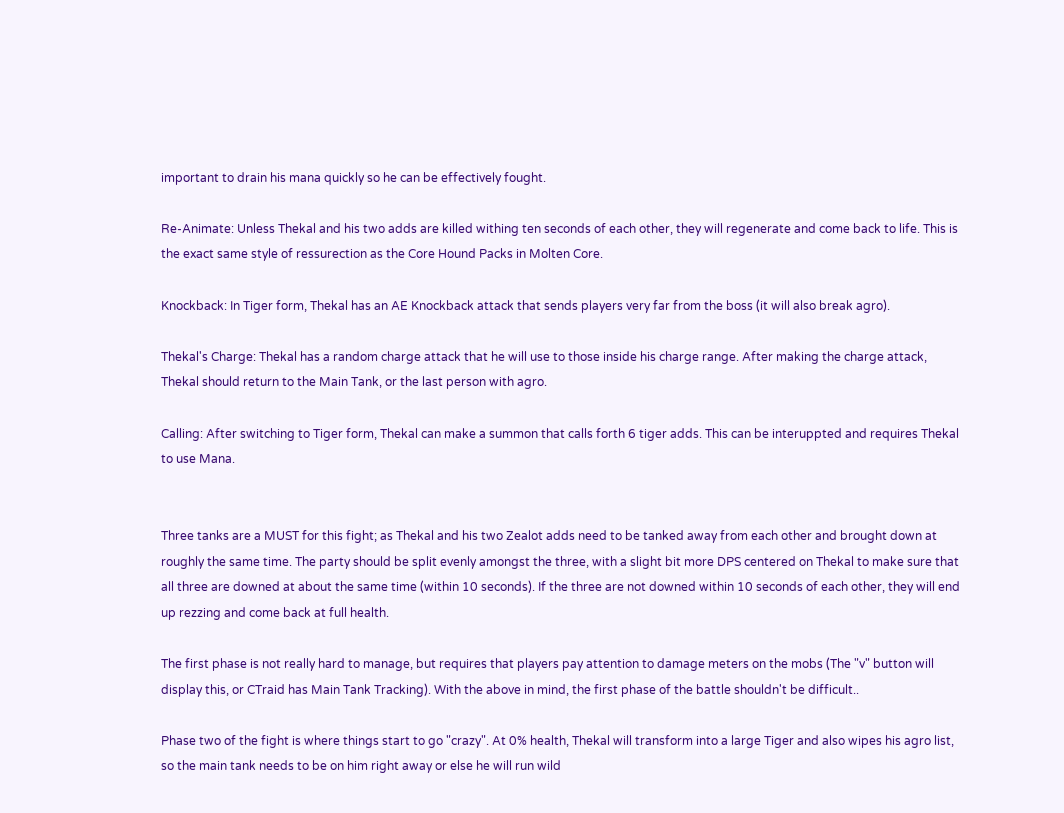important to drain his mana quickly so he can be effectively fought.

Re-Animate: Unless Thekal and his two adds are killed withing ten seconds of each other, they will regenerate and come back to life. This is the exact same style of ressurection as the Core Hound Packs in Molten Core.

Knockback: In Tiger form, Thekal has an AE Knockback attack that sends players very far from the boss (it will also break agro).

Thekal's Charge: Thekal has a random charge attack that he will use to those inside his charge range. After making the charge attack, Thekal should return to the Main Tank, or the last person with agro.

Calling: After switching to Tiger form, Thekal can make a summon that calls forth 6 tiger adds. This can be interuppted and requires Thekal to use Mana.


Three tanks are a MUST for this fight; as Thekal and his two Zealot adds need to be tanked away from each other and brought down at roughly the same time. The party should be split evenly amongst the three, with a slight bit more DPS centered on Thekal to make sure that all three are downed at about the same time (within 10 seconds). If the three are not downed within 10 seconds of each other, they will end up rezzing and come back at full health.

The first phase is not really hard to manage, but requires that players pay attention to damage meters on the mobs (The "v" button will display this, or CTraid has Main Tank Tracking). With the above in mind, the first phase of the battle shouldn't be difficult..

Phase two of the fight is where things start to go "crazy". At 0% health, Thekal will transform into a large Tiger and also wipes his agro list, so the main tank needs to be on him right away or else he will run wild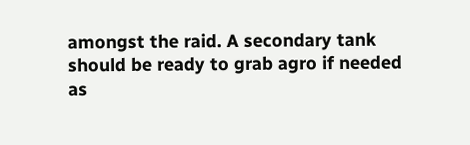amongst the raid. A secondary tank should be ready to grab agro if needed as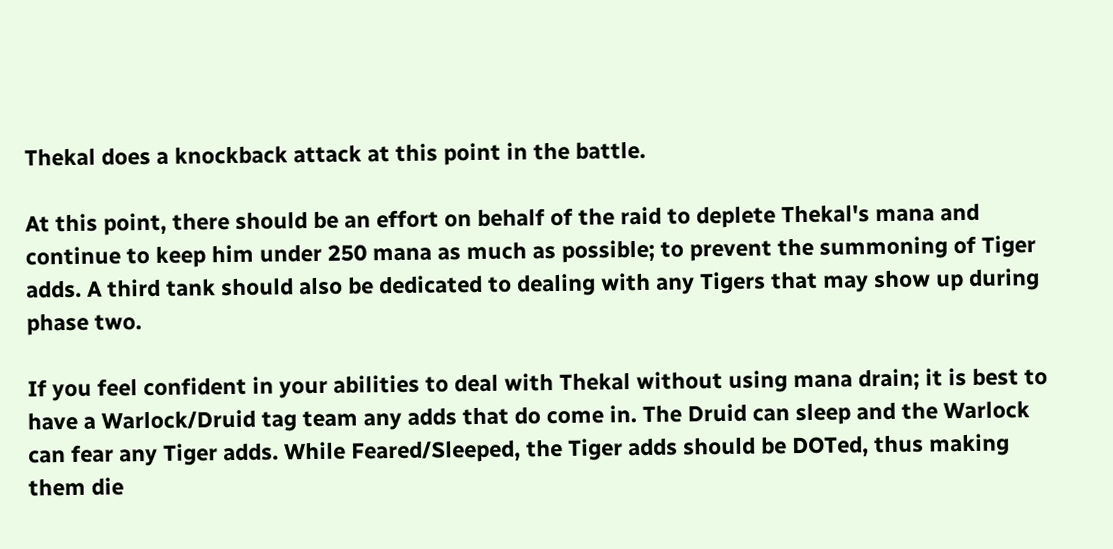Thekal does a knockback attack at this point in the battle.

At this point, there should be an effort on behalf of the raid to deplete Thekal's mana and continue to keep him under 250 mana as much as possible; to prevent the summoning of Tiger adds. A third tank should also be dedicated to dealing with any Tigers that may show up during phase two.

If you feel confident in your abilities to deal with Thekal without using mana drain; it is best to have a Warlock/Druid tag team any adds that do come in. The Druid can sleep and the Warlock can fear any Tiger adds. While Feared/Sleeped, the Tiger adds should be DOTed, thus making them die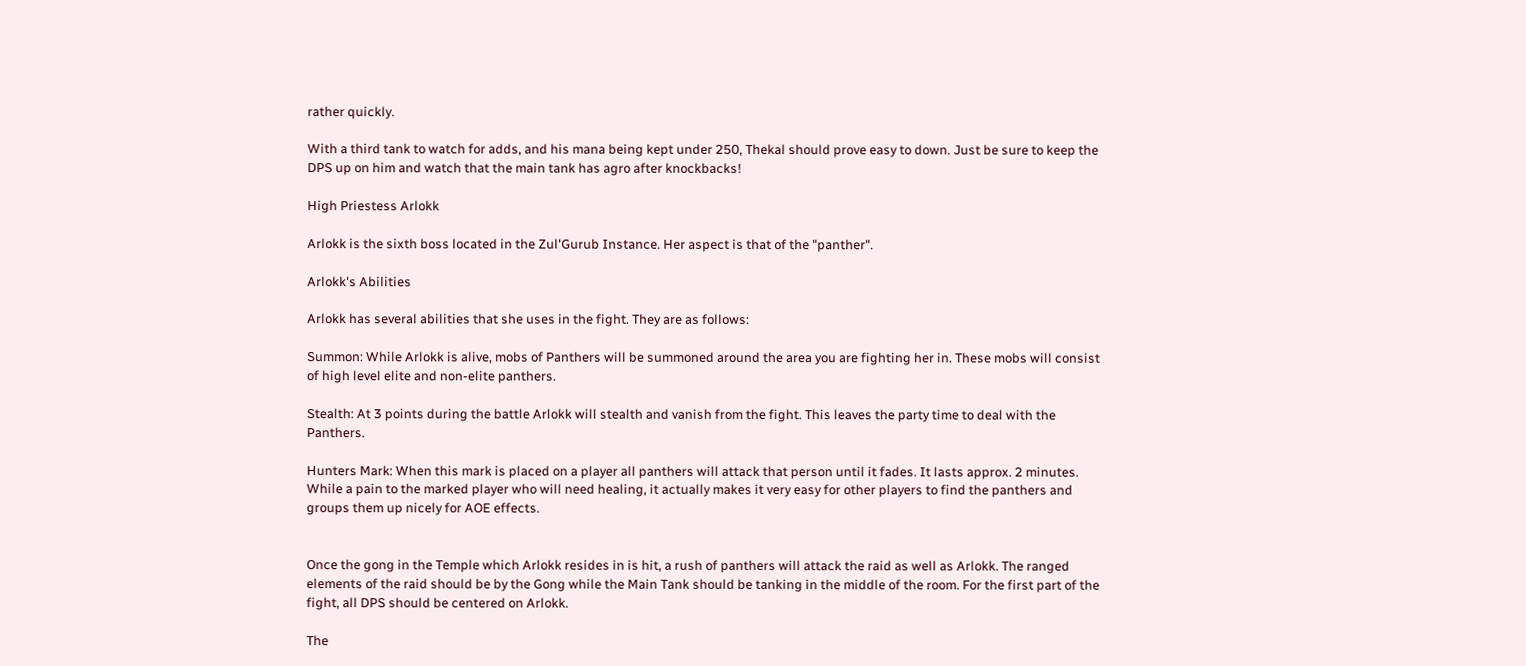rather quickly.

With a third tank to watch for adds, and his mana being kept under 250, Thekal should prove easy to down. Just be sure to keep the DPS up on him and watch that the main tank has agro after knockbacks!

High Priestess Arlokk

Arlokk is the sixth boss located in the Zul'Gurub Instance. Her aspect is that of the "panther".

Arlokk's Abilities

Arlokk has several abilities that she uses in the fight. They are as follows:

Summon: While Arlokk is alive, mobs of Panthers will be summoned around the area you are fighting her in. These mobs will consist of high level elite and non-elite panthers.

Stealth: At 3 points during the battle Arlokk will stealth and vanish from the fight. This leaves the party time to deal with the Panthers.

Hunters Mark: When this mark is placed on a player all panthers will attack that person until it fades. It lasts approx. 2 minutes. While a pain to the marked player who will need healing, it actually makes it very easy for other players to find the panthers and groups them up nicely for AOE effects.


Once the gong in the Temple which Arlokk resides in is hit, a rush of panthers will attack the raid as well as Arlokk. The ranged elements of the raid should be by the Gong while the Main Tank should be tanking in the middle of the room. For the first part of the fight, all DPS should be centered on Arlokk.

The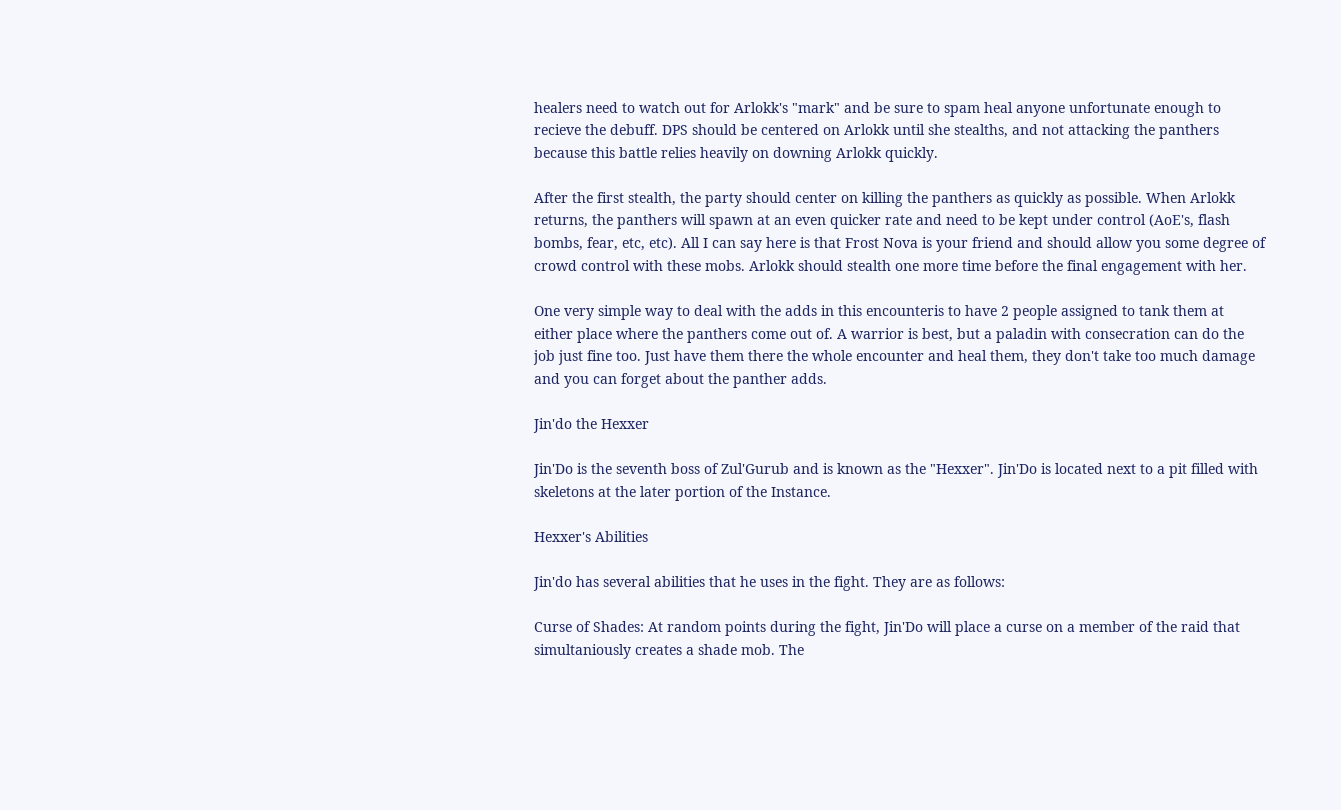healers need to watch out for Arlokk's "mark" and be sure to spam heal anyone unfortunate enough to recieve the debuff. DPS should be centered on Arlokk until she stealths, and not attacking the panthers because this battle relies heavily on downing Arlokk quickly.

After the first stealth, the party should center on killing the panthers as quickly as possible. When Arlokk returns, the panthers will spawn at an even quicker rate and need to be kept under control (AoE's, flash bombs, fear, etc, etc). All I can say here is that Frost Nova is your friend and should allow you some degree of crowd control with these mobs. Arlokk should stealth one more time before the final engagement with her.

One very simple way to deal with the adds in this encounteris to have 2 people assigned to tank them at either place where the panthers come out of. A warrior is best, but a paladin with consecration can do the job just fine too. Just have them there the whole encounter and heal them, they don't take too much damage and you can forget about the panther adds.

Jin'do the Hexxer

Jin'Do is the seventh boss of Zul'Gurub and is known as the "Hexxer". Jin'Do is located next to a pit filled with skeletons at the later portion of the Instance.

Hexxer's Abilities

Jin'do has several abilities that he uses in the fight. They are as follows:

Curse of Shades: At random points during the fight, Jin'Do will place a curse on a member of the raid that simultaniously creates a shade mob. The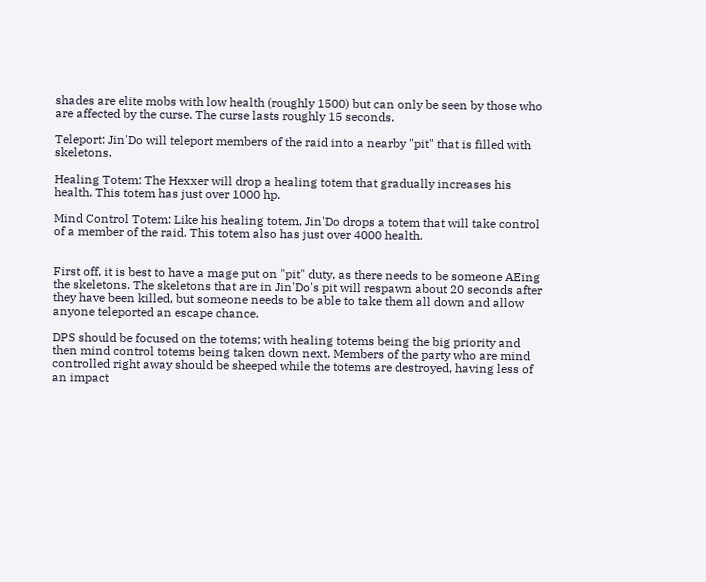shades are elite mobs with low health (roughly 1500) but can only be seen by those who are affected by the curse. The curse lasts roughly 15 seconds.

Teleport: Jin'Do will teleport members of the raid into a nearby "pit" that is filled with skeletons.

Healing Totem: The Hexxer will drop a healing totem that gradually increases his health. This totem has just over 1000 hp.

Mind Control Totem: Like his healing totem, Jin'Do drops a totem that will take control of a member of the raid. This totem also has just over 4000 health.


First off, it is best to have a mage put on "pit" duty, as there needs to be someone AEing the skeletons. The skeletons that are in Jin'Do's pit will respawn about 20 seconds after they have been killed, but someone needs to be able to take them all down and allow anyone teleported an escape chance.

DPS should be focused on the totems; with healing totems being the big priority and then mind control totems being taken down next. Members of the party who are mind controlled right away should be sheeped while the totems are destroyed, having less of an impact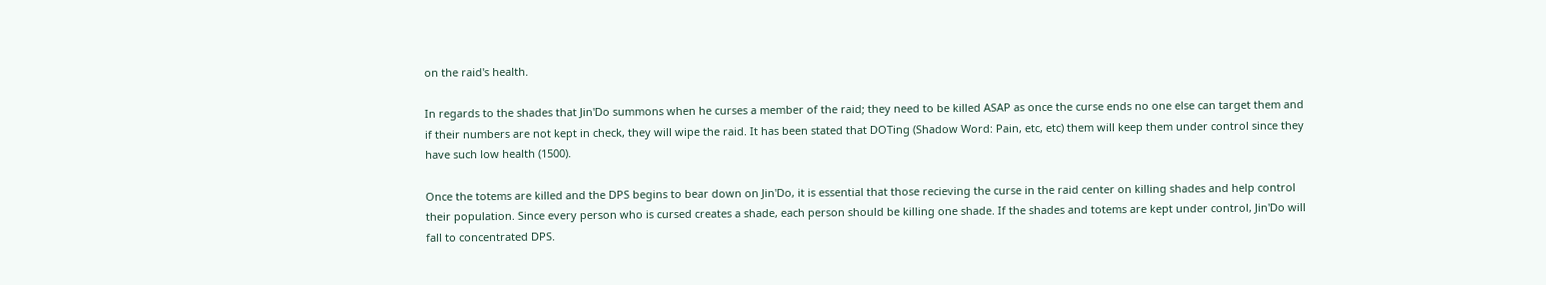on the raid's health.

In regards to the shades that Jin'Do summons when he curses a member of the raid; they need to be killed ASAP as once the curse ends no one else can target them and if their numbers are not kept in check, they will wipe the raid. It has been stated that DOTing (Shadow Word: Pain, etc, etc) them will keep them under control since they have such low health (1500).

Once the totems are killed and the DPS begins to bear down on Jin'Do, it is essential that those recieving the curse in the raid center on killing shades and help control their population. Since every person who is cursed creates a shade, each person should be killing one shade. If the shades and totems are kept under control, Jin'Do will fall to concentrated DPS.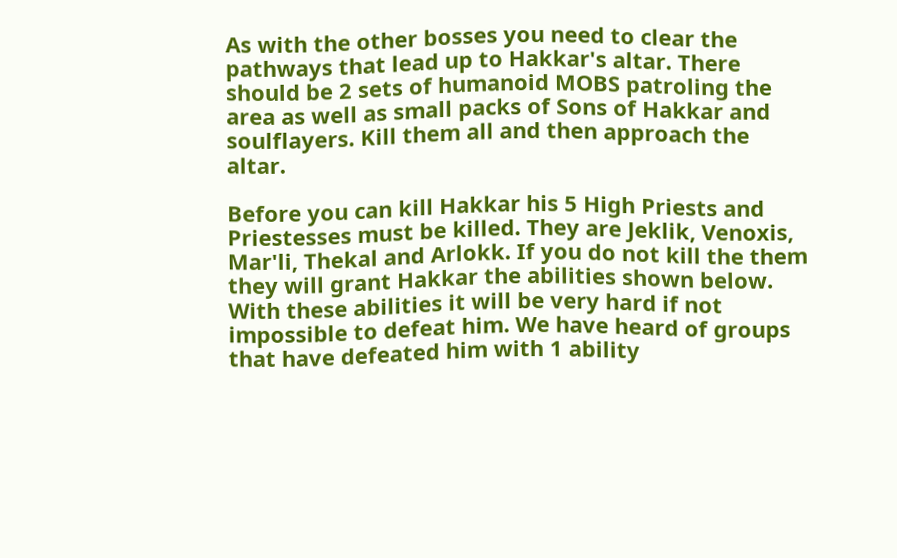As with the other bosses you need to clear the pathways that lead up to Hakkar's altar. There should be 2 sets of humanoid MOBS patroling the area as well as small packs of Sons of Hakkar and soulflayers. Kill them all and then approach the altar.

Before you can kill Hakkar his 5 High Priests and Priestesses must be killed. They are Jeklik, Venoxis, Mar'li, Thekal and Arlokk. If you do not kill the them they will grant Hakkar the abilities shown below. With these abilities it will be very hard if not impossible to defeat him. We have heard of groups that have defeated him with 1 ability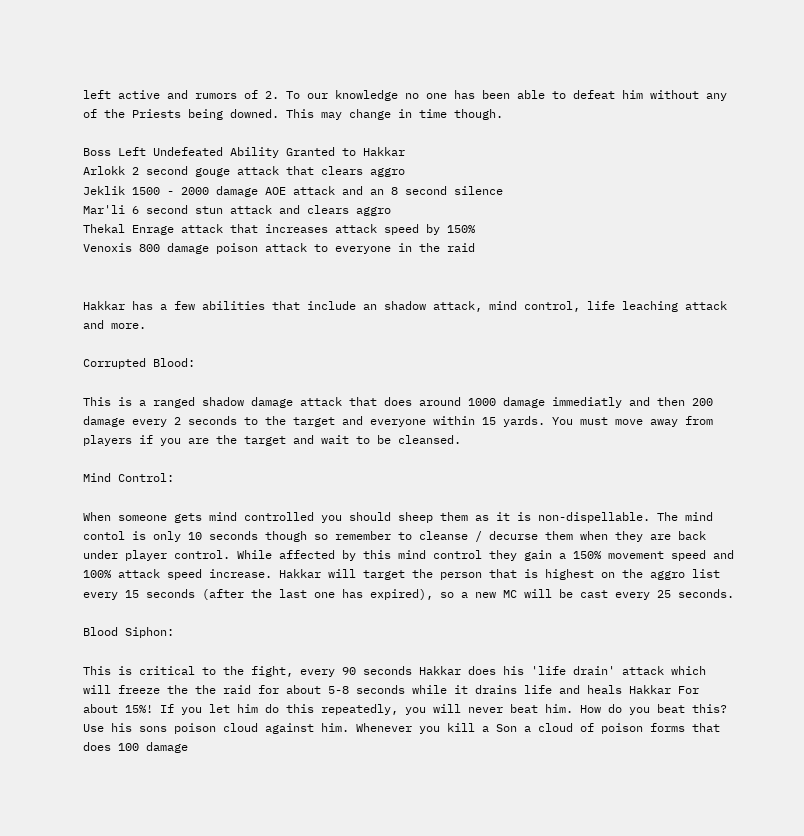left active and rumors of 2. To our knowledge no one has been able to defeat him without any of the Priests being downed. This may change in time though.

Boss Left Undefeated Ability Granted to Hakkar
Arlokk 2 second gouge attack that clears aggro
Jeklik 1500 - 2000 damage AOE attack and an 8 second silence
Mar'li 6 second stun attack and clears aggro
Thekal Enrage attack that increases attack speed by 150%
Venoxis 800 damage poison attack to everyone in the raid


Hakkar has a few abilities that include an shadow attack, mind control, life leaching attack and more.

Corrupted Blood:

This is a ranged shadow damage attack that does around 1000 damage immediatly and then 200 damage every 2 seconds to the target and everyone within 15 yards. You must move away from players if you are the target and wait to be cleansed.

Mind Control:

When someone gets mind controlled you should sheep them as it is non-dispellable. The mind contol is only 10 seconds though so remember to cleanse / decurse them when they are back under player control. While affected by this mind control they gain a 150% movement speed and 100% attack speed increase. Hakkar will target the person that is highest on the aggro list every 15 seconds (after the last one has expired), so a new MC will be cast every 25 seconds.

Blood Siphon:

This is critical to the fight, every 90 seconds Hakkar does his 'life drain' attack which will freeze the the raid for about 5-8 seconds while it drains life and heals Hakkar For about 15%! If you let him do this repeatedly, you will never beat him. How do you beat this? Use his sons poison cloud against him. Whenever you kill a Son a cloud of poison forms that does 100 damage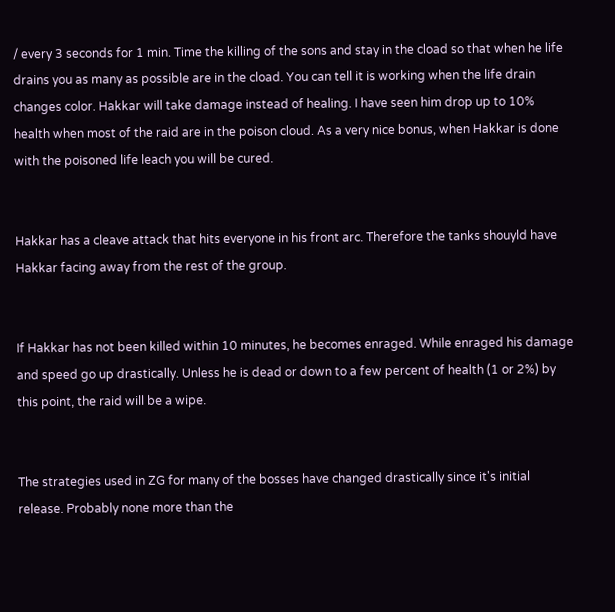/ every 3 seconds for 1 min. Time the killing of the sons and stay in the cload so that when he life drains you as many as possible are in the cload. You can tell it is working when the life drain changes color. Hakkar will take damage instead of healing. I have seen him drop up to 10% health when most of the raid are in the poison cloud. As a very nice bonus, when Hakkar is done with the poisoned life leach you will be cured.


Hakkar has a cleave attack that hits everyone in his front arc. Therefore the tanks shouyld have Hakkar facing away from the rest of the group.


If Hakkar has not been killed within 10 minutes, he becomes enraged. While enraged his damage and speed go up drastically. Unless he is dead or down to a few percent of health (1 or 2%) by this point, the raid will be a wipe.


The strategies used in ZG for many of the bosses have changed drastically since it's initial release. Probably none more than the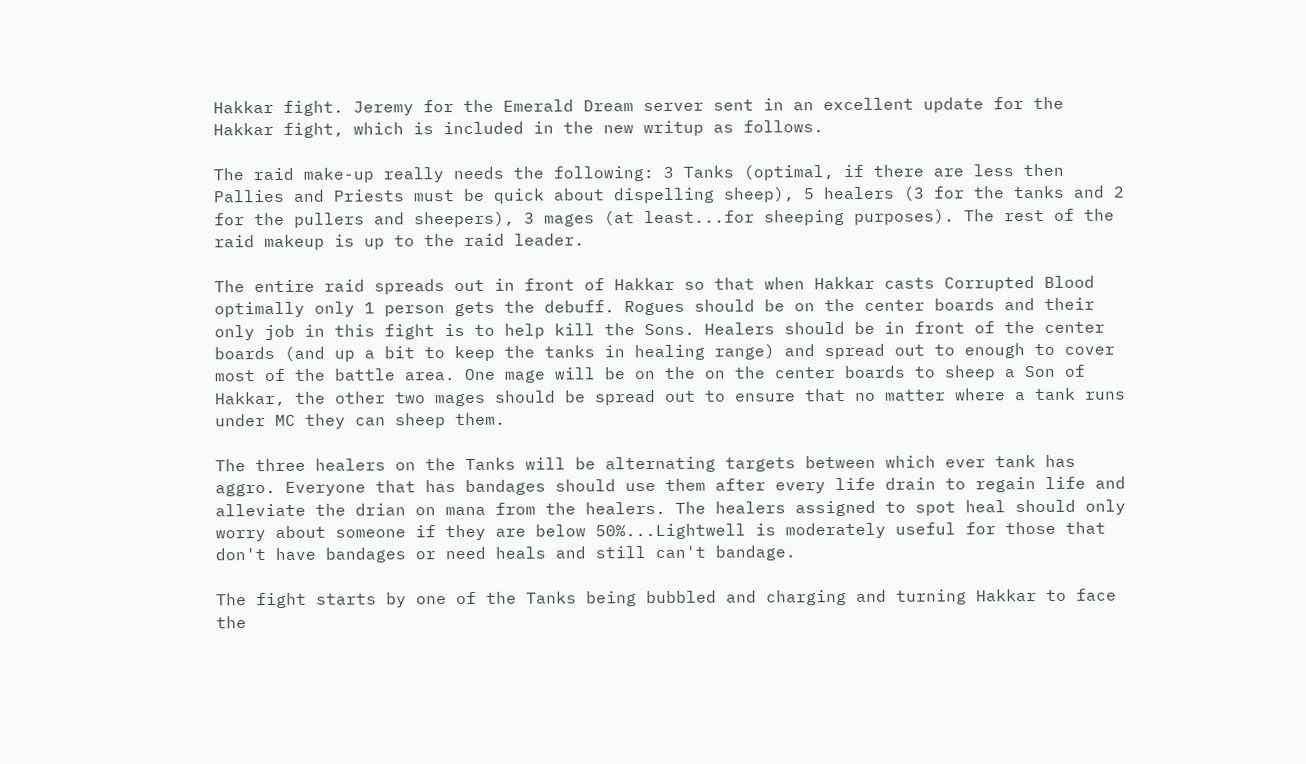Hakkar fight. Jeremy for the Emerald Dream server sent in an excellent update for the Hakkar fight, which is included in the new writup as follows.

The raid make-up really needs the following: 3 Tanks (optimal, if there are less then Pallies and Priests must be quick about dispelling sheep), 5 healers (3 for the tanks and 2 for the pullers and sheepers), 3 mages (at least...for sheeping purposes). The rest of the raid makeup is up to the raid leader.

The entire raid spreads out in front of Hakkar so that when Hakkar casts Corrupted Blood optimally only 1 person gets the debuff. Rogues should be on the center boards and their only job in this fight is to help kill the Sons. Healers should be in front of the center boards (and up a bit to keep the tanks in healing range) and spread out to enough to cover most of the battle area. One mage will be on the on the center boards to sheep a Son of Hakkar, the other two mages should be spread out to ensure that no matter where a tank runs under MC they can sheep them.

The three healers on the Tanks will be alternating targets between which ever tank has aggro. Everyone that has bandages should use them after every life drain to regain life and alleviate the drian on mana from the healers. The healers assigned to spot heal should only worry about someone if they are below 50%...Lightwell is moderately useful for those that don't have bandages or need heals and still can't bandage.

The fight starts by one of the Tanks being bubbled and charging and turning Hakkar to face the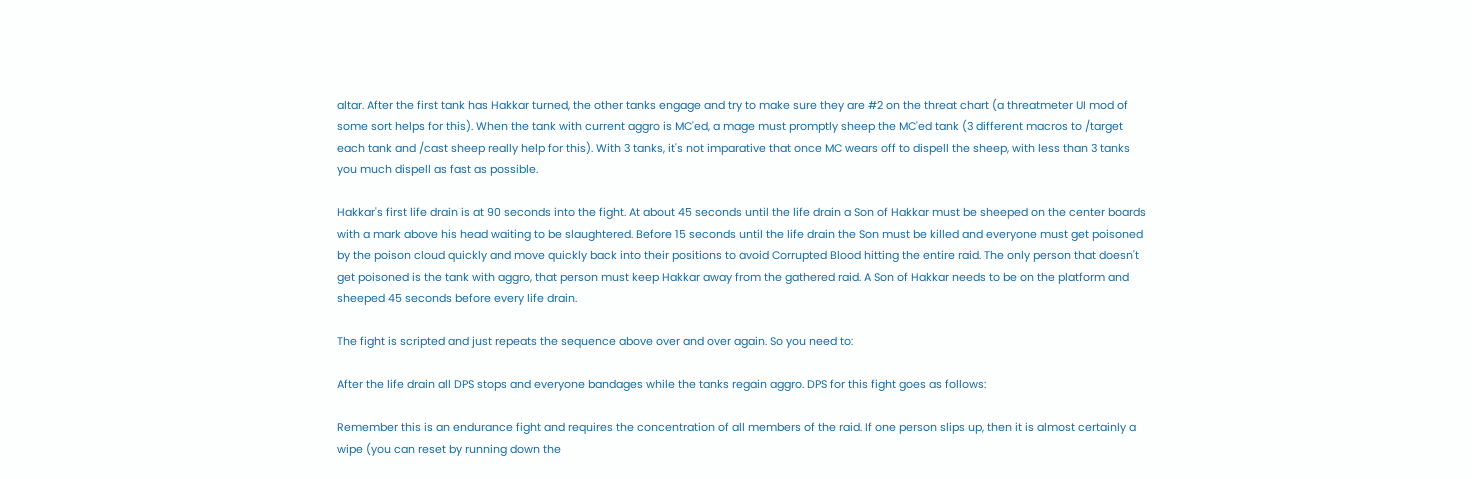altar. After the first tank has Hakkar turned, the other tanks engage and try to make sure they are #2 on the threat chart (a threatmeter UI mod of some sort helps for this). When the tank with current aggro is MC'ed, a mage must promptly sheep the MC'ed tank (3 different macros to /target each tank and /cast sheep really help for this). With 3 tanks, it's not imparative that once MC wears off to dispell the sheep, with less than 3 tanks you much dispell as fast as possible.

Hakkar's first life drain is at 90 seconds into the fight. At about 45 seconds until the life drain a Son of Hakkar must be sheeped on the center boards with a mark above his head waiting to be slaughtered. Before 15 seconds until the life drain the Son must be killed and everyone must get poisoned by the poison cloud quickly and move quickly back into their positions to avoid Corrupted Blood hitting the entire raid. The only person that doesn't get poisoned is the tank with aggro, that person must keep Hakkar away from the gathered raid. A Son of Hakkar needs to be on the platform and sheeped 45 seconds before every life drain.

The fight is scripted and just repeats the sequence above over and over again. So you need to:

After the life drain all DPS stops and everyone bandages while the tanks regain aggro. DPS for this fight goes as follows:

Remember this is an endurance fight and requires the concentration of all members of the raid. If one person slips up, then it is almost certainly a wipe (you can reset by running down the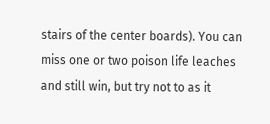stairs of the center boards). You can miss one or two poison life leaches and still win, but try not to as it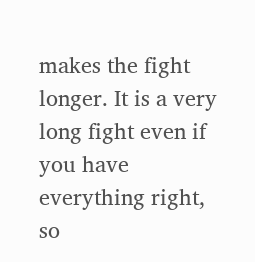makes the fight longer. It is a very long fight even if you have everything right, so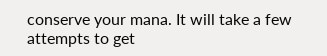conserve your mana. It will take a few attempts to get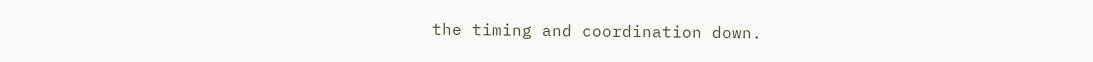the timing and coordination down.